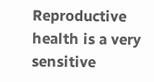Reproductive health is a very sensitive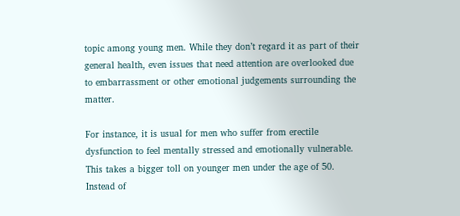topic among young men. While they don’t regard it as part of their general health, even issues that need attention are overlooked due to embarrassment or other emotional judgements surrounding the matter.

For instance, it is usual for men who suffer from erectile dysfunction to feel mentally stressed and emotionally vulnerable. This takes a bigger toll on younger men under the age of 50. Instead of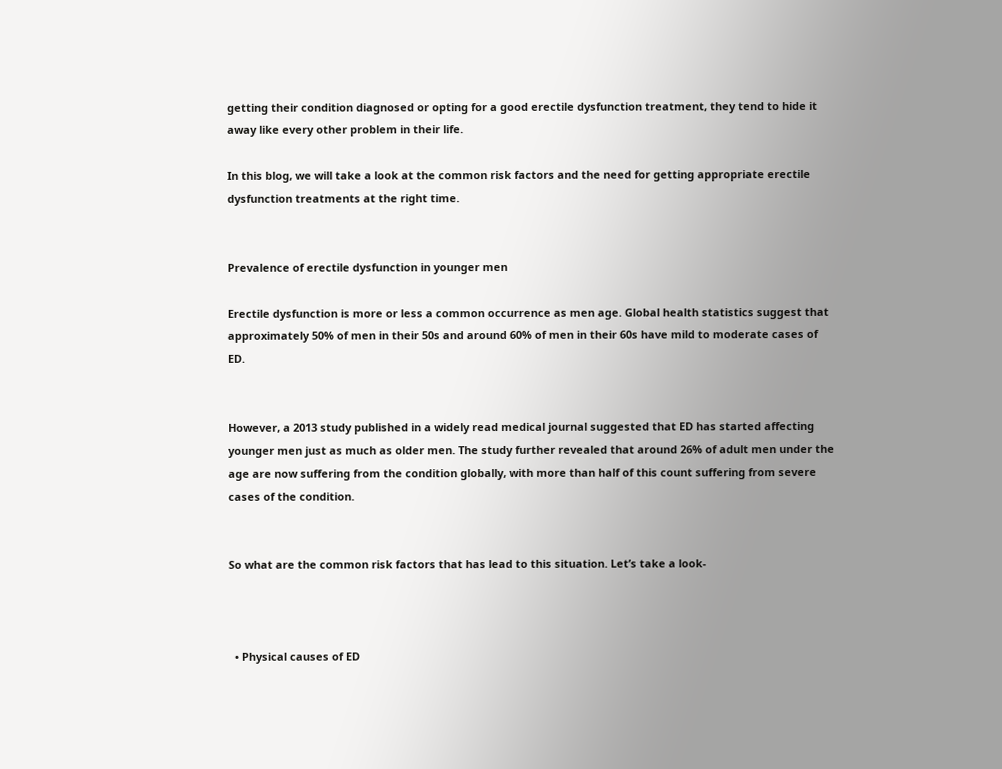getting their condition diagnosed or opting for a good erectile dysfunction treatment, they tend to hide it away like every other problem in their life.

In this blog, we will take a look at the common risk factors and the need for getting appropriate erectile dysfunction treatments at the right time.


Prevalence of erectile dysfunction in younger men

Erectile dysfunction is more or less a common occurrence as men age. Global health statistics suggest that approximately 50% of men in their 50s and around 60% of men in their 60s have mild to moderate cases of ED.


However, a 2013 study published in a widely read medical journal suggested that ED has started affecting younger men just as much as older men. The study further revealed that around 26% of adult men under the age are now suffering from the condition globally, with more than half of this count suffering from severe cases of the condition.


So what are the common risk factors that has lead to this situation. Let’s take a look-



  • Physical causes of ED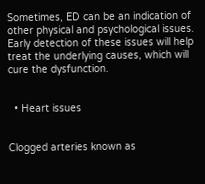Sometimes, ED can be an indication of other physical and psychological issues. Early detection of these issues will help treat the underlying causes, which will cure the dysfunction.


  • Heart issues


Clogged arteries known as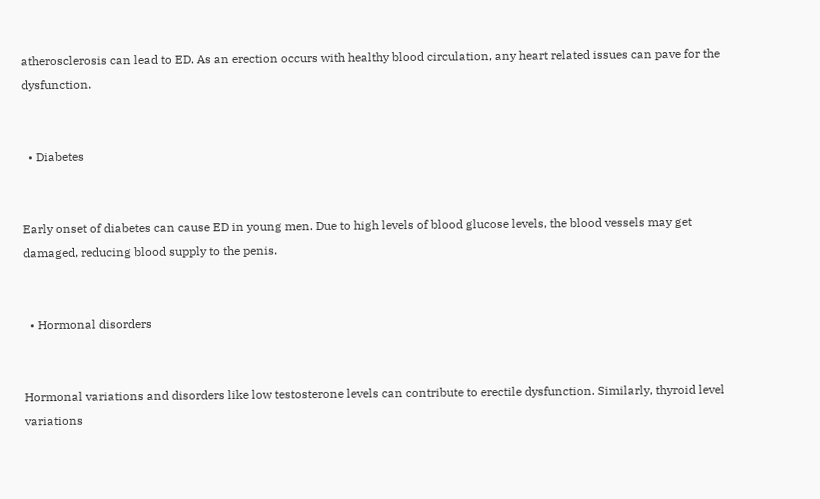atherosclerosis can lead to ED. As an erection occurs with healthy blood circulation, any heart related issues can pave for the dysfunction.


  • Diabetes


Early onset of diabetes can cause ED in young men. Due to high levels of blood glucose levels, the blood vessels may get damaged, reducing blood supply to the penis.


  • Hormonal disorders


Hormonal variations and disorders like low testosterone levels can contribute to erectile dysfunction. Similarly, thyroid level variations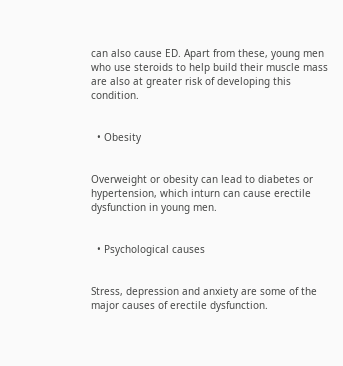can also cause ED. Apart from these, young men who use steroids to help build their muscle mass are also at greater risk of developing this condition.


  • Obesity


Overweight or obesity can lead to diabetes or hypertension, which inturn can cause erectile dysfunction in young men.


  • Psychological causes


Stress, depression and anxiety are some of the major causes of erectile dysfunction.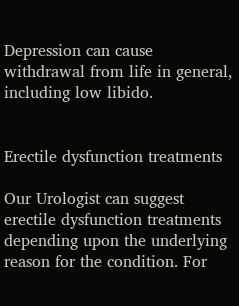Depression can cause withdrawal from life in general, including low libido.


Erectile dysfunction treatments

Our Urologist can suggest erectile dysfunction treatments depending upon the underlying reason for the condition. For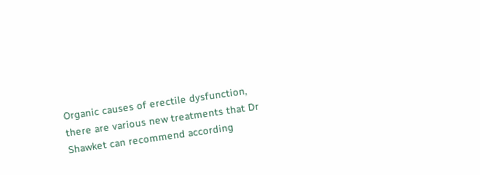Organic causes of erectile dysfunction, there are various new treatments that Dr Shawket can recommend according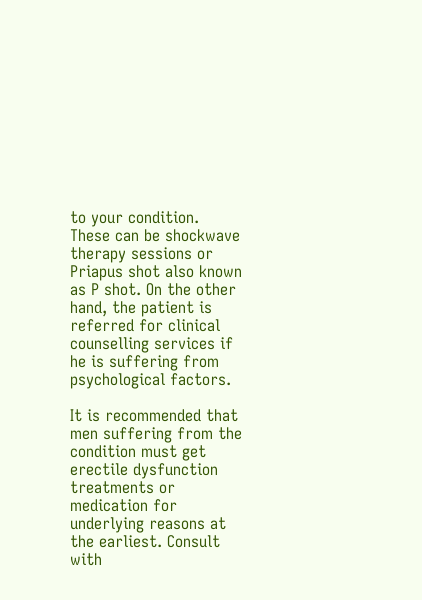to your condition. These can be shockwave therapy sessions or Priapus shot also known as P shot. On the other hand, the patient is referred for clinical counselling services if he is suffering from psychological factors.

It is recommended that men suffering from the condition must get erectile dysfunction treatments or medication for underlying reasons at the earliest. Consult with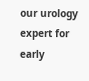our urology expert for early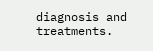diagnosis and treatments.